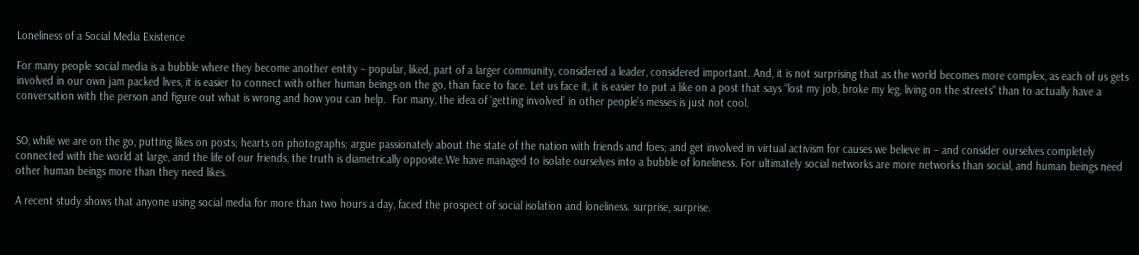Loneliness of a Social Media Existence

For many people social media is a bubble where they become another entity – popular, liked, part of a larger community, considered a leader, considered important. And, it is not surprising that as the world becomes more complex, as each of us gets involved in our own jam packed lives, it is easier to connect with other human beings on the go, than face to face. Let us face it, it is easier to put a like on a post that says “lost my job, broke my leg, living on the streets” than to actually have a conversation with the person and figure out what is wrong and how you can help.  For many, the idea of ‘getting involved’ in other people’s messes is just not cool.


SO, while we are on the go, putting likes on posts; hearts on photographs; argue passionately about the state of the nation with friends and foes; and get involved in virtual activism for causes we believe in – and consider ourselves completely connected with the world at large, and the life of our friends, the truth is diametrically opposite.We have managed to isolate ourselves into a bubble of loneliness. For ultimately social networks are more networks than social, and human beings need other human beings more than they need likes.

A recent study shows that anyone using social media for more than two hours a day, faced the prospect of social isolation and loneliness. surprise, surprise.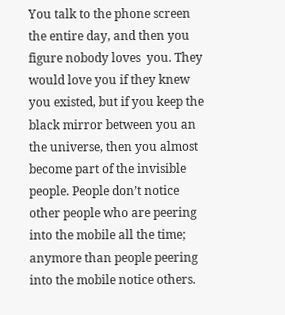You talk to the phone screen the entire day, and then you figure nobody loves  you. They would love you if they knew you existed, but if you keep the black mirror between you an the universe, then you almost become part of the invisible people. People don’t notice other people who are peering into the mobile all the time; anymore than people peering into the mobile notice others.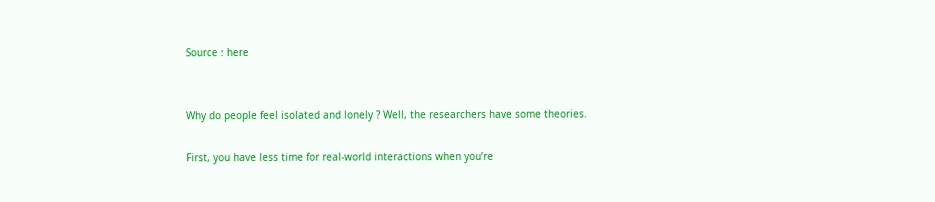Source : here


Why do people feel isolated and lonely ? Well, the researchers have some theories.

First, you have less time for real-world interactions when you’re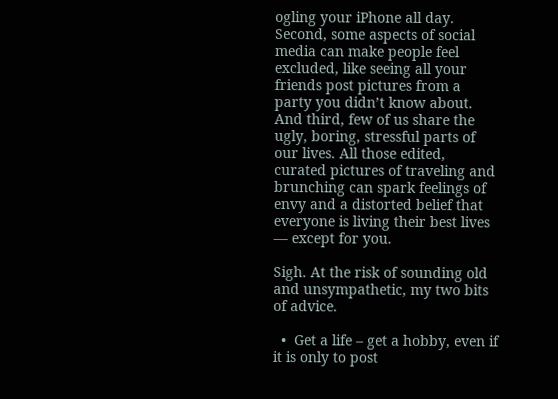ogling your iPhone all day. Second, some aspects of social media can make people feel excluded, like seeing all your friends post pictures from a party you didn’t know about. And third, few of us share the ugly, boring, stressful parts of our lives. All those edited, curated pictures of traveling and brunching can spark feelings of envy and a distorted belief that everyone is living their best lives — except for you.

Sigh. At the risk of sounding old and unsympathetic, my two bits of advice.

  •  Get a life – get a hobby, even if it is only to post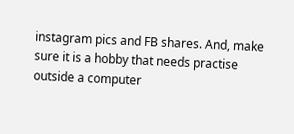instagram pics and FB shares. And, make sure it is a hobby that needs practise outside a computer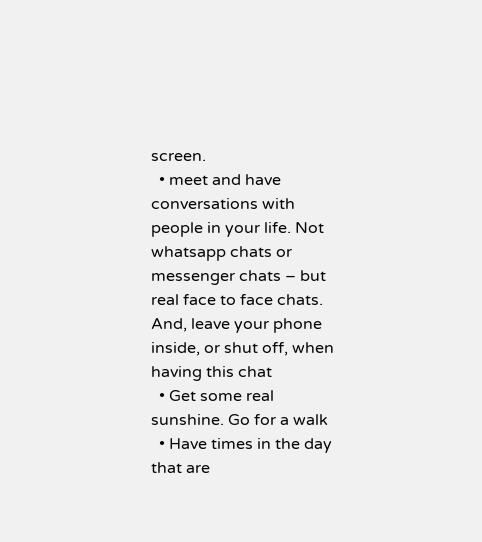screen.
  • meet and have conversations with  people in your life. Not whatsapp chats or messenger chats – but real face to face chats. And, leave your phone inside, or shut off, when having this chat
  • Get some real sunshine. Go for a walk
  • Have times in the day that are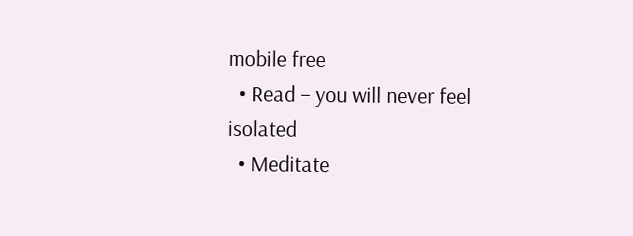mobile free
  • Read – you will never feel isolated
  • Meditate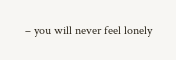– you will never feel lonely